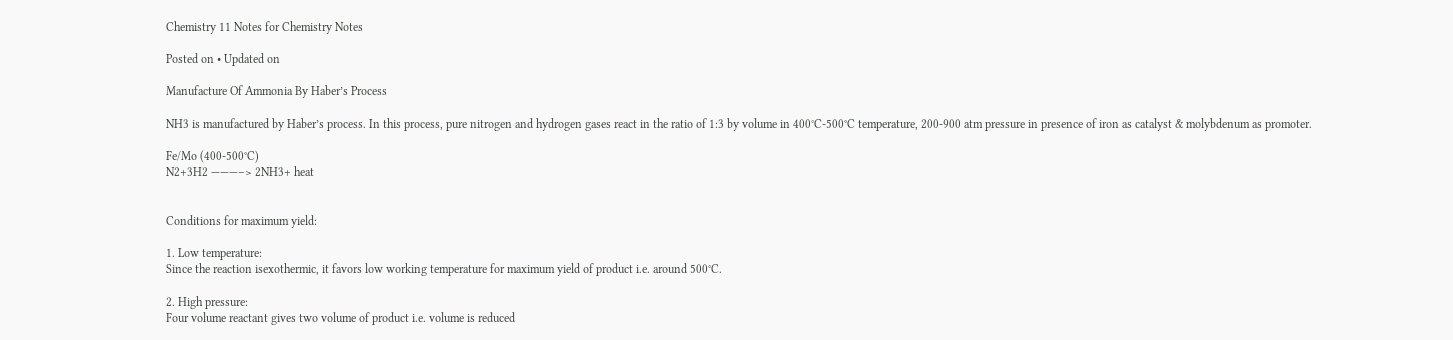Chemistry 11 Notes for Chemistry Notes

Posted on • Updated on

Manufacture Of Ammonia By Haber’s Process

NH3 is manufactured by Haber’s process. In this process, pure nitrogen and hydrogen gases react in the ratio of 1:3 by volume in 400°C-500°C temperature, 200-900 atm pressure in presence of iron as catalyst & molybdenum as promoter.

Fe/Mo (400-500°C)
N2+3H2 ———–> 2NH3+ heat


Conditions for maximum yield:

1. Low temperature:
Since the reaction isexothermic, it favors low working temperature for maximum yield of product i.e. around 500°C.

2. High pressure:
Four volume reactant gives two volume of product i.e. volume is reduced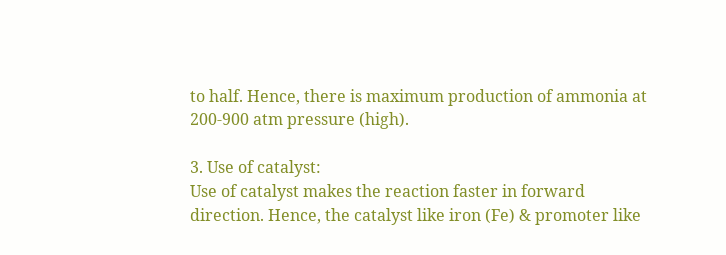to half. Hence, there is maximum production of ammonia at 200-900 atm pressure (high).

3. Use of catalyst:
Use of catalyst makes the reaction faster in forward direction. Hence, the catalyst like iron (Fe) & promoter like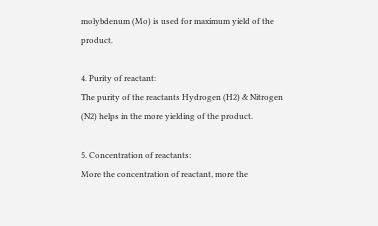molybdenum (Mo) is used for maximum yield of the product.

4. Purity of reactant:
The purity of the reactants Hydrogen (H2) & Nitrogen (N2) helps in the more yielding of the product.

5. Concentration of reactants:
More the concentration of reactant, more the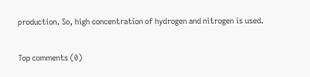production. So, high concentration of hydrogen and nitrogen is used.

Top comments (0)